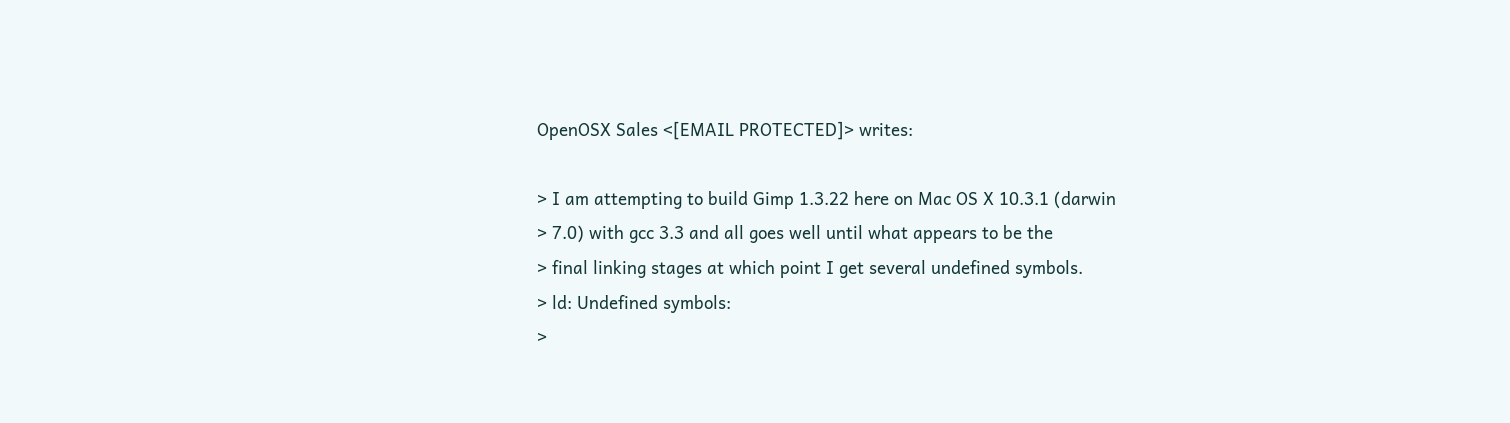OpenOSX Sales <[EMAIL PROTECTED]> writes:

> I am attempting to build Gimp 1.3.22 here on Mac OS X 10.3.1 (darwin
> 7.0) with gcc 3.3 and all goes well until what appears to be the
> final linking stages at which point I get several undefined symbols.
> ld: Undefined symbols:
>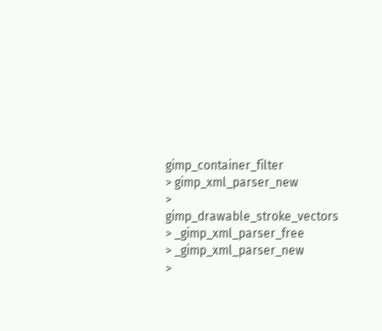gimp_container_filter
> gimp_xml_parser_new
> gimp_drawable_stroke_vectors
> _gimp_xml_parser_free
> _gimp_xml_parser_new
>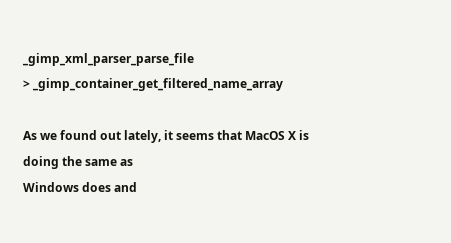_gimp_xml_parser_parse_file
> _gimp_container_get_filtered_name_array

As we found out lately, it seems that MacOS X is doing the same as
Windows does and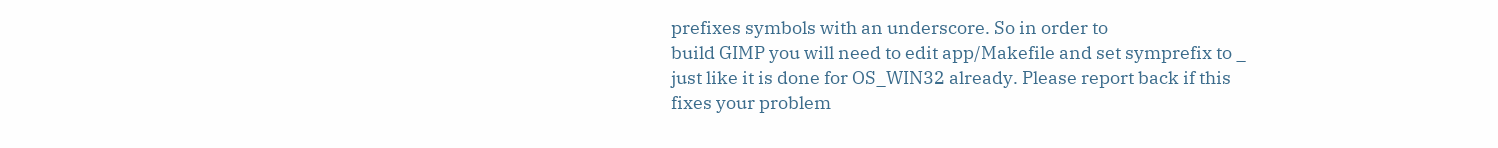prefixes symbols with an underscore. So in order to
build GIMP you will need to edit app/Makefile and set symprefix to _
just like it is done for OS_WIN32 already. Please report back if this
fixes your problem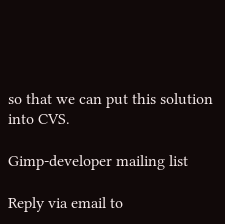so that we can put this solution into CVS.

Gimp-developer mailing list

Reply via email to